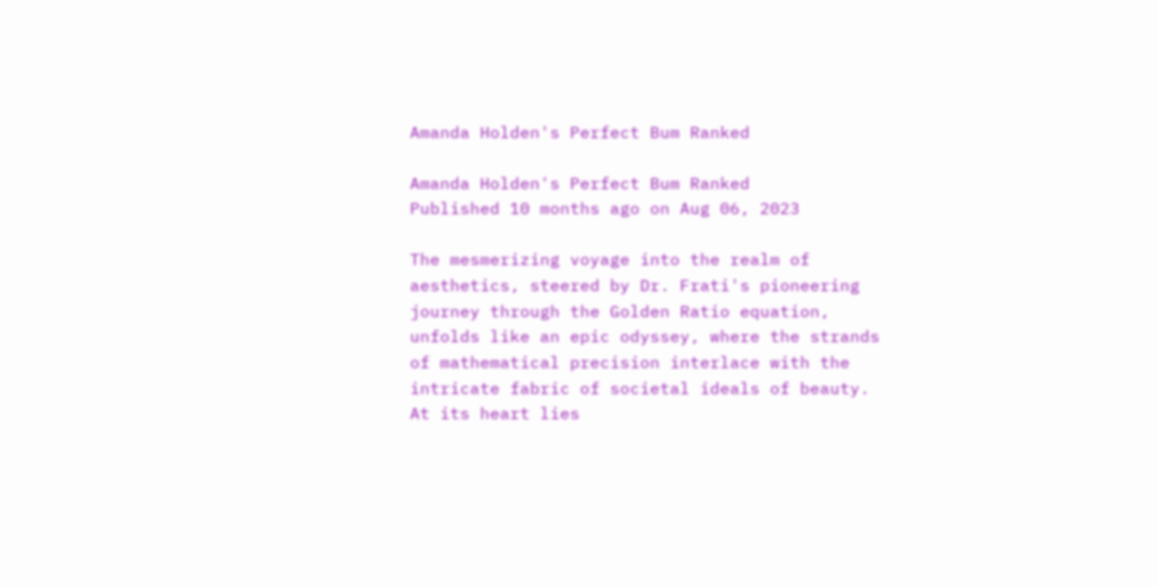Amanda Holden's Perfect Bum Ranked

Amanda Holden's Perfect Bum Ranked
Published 10 months ago on Aug 06, 2023

The mesmerizing voyage into the realm of aesthetics, steered by Dr. Frati's pioneering journey through the Golden Ratio equation, unfolds like an epic odyssey, where the strands of mathematical precision interlace with the intricate fabric of societal ideals of beauty. At its heart lies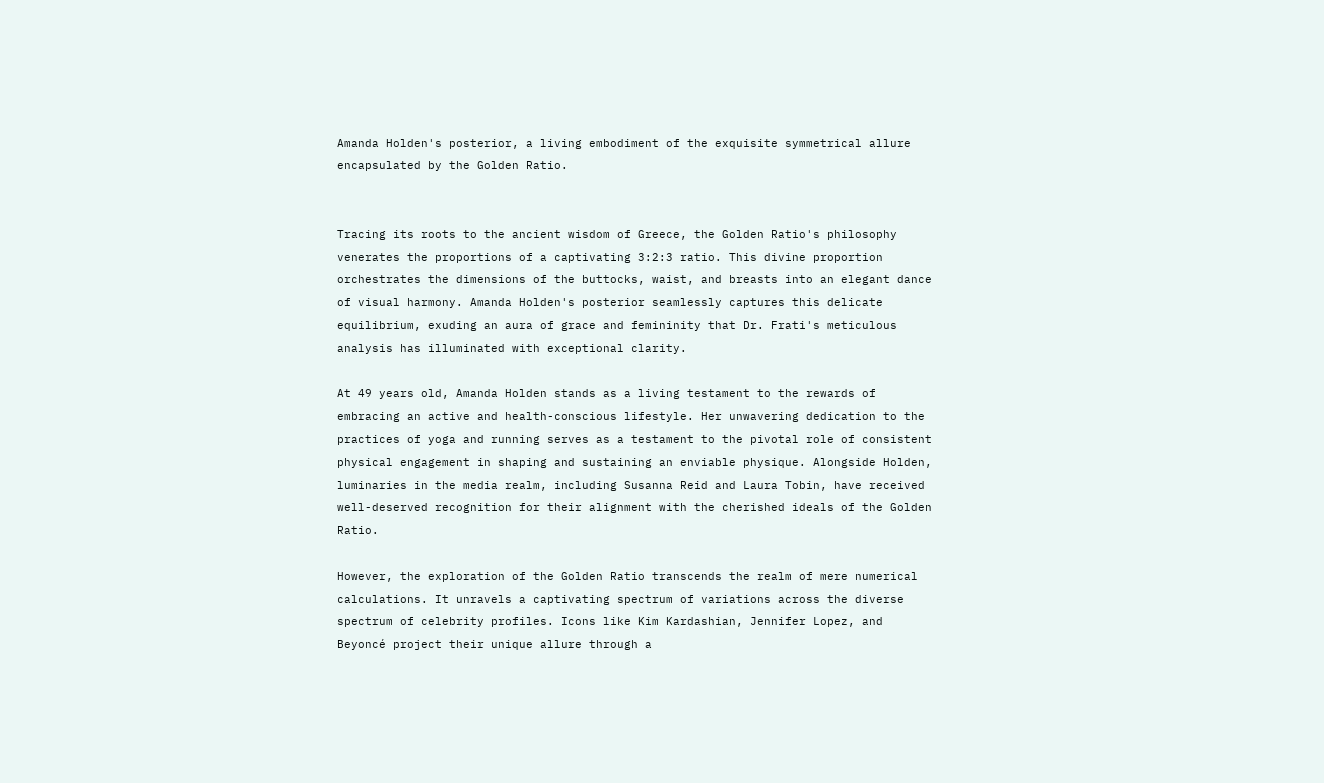Amanda Holden's posterior, a living embodiment of the exquisite symmetrical allure encapsulated by the Golden Ratio.


Tracing its roots to the ancient wisdom of Greece, the Golden Ratio's philosophy venerates the proportions of a captivating 3:2:3 ratio. This divine proportion orchestrates the dimensions of the buttocks, waist, and breasts into an elegant dance of visual harmony. Amanda Holden's posterior seamlessly captures this delicate equilibrium, exuding an aura of grace and femininity that Dr. Frati's meticulous analysis has illuminated with exceptional clarity.

At 49 years old, Amanda Holden stands as a living testament to the rewards of embracing an active and health-conscious lifestyle. Her unwavering dedication to the practices of yoga and running serves as a testament to the pivotal role of consistent physical engagement in shaping and sustaining an enviable physique. Alongside Holden, luminaries in the media realm, including Susanna Reid and Laura Tobin, have received well-deserved recognition for their alignment with the cherished ideals of the Golden Ratio.

However, the exploration of the Golden Ratio transcends the realm of mere numerical calculations. It unravels a captivating spectrum of variations across the diverse spectrum of celebrity profiles. Icons like Kim Kardashian, Jennifer Lopez, and Beyoncé project their unique allure through a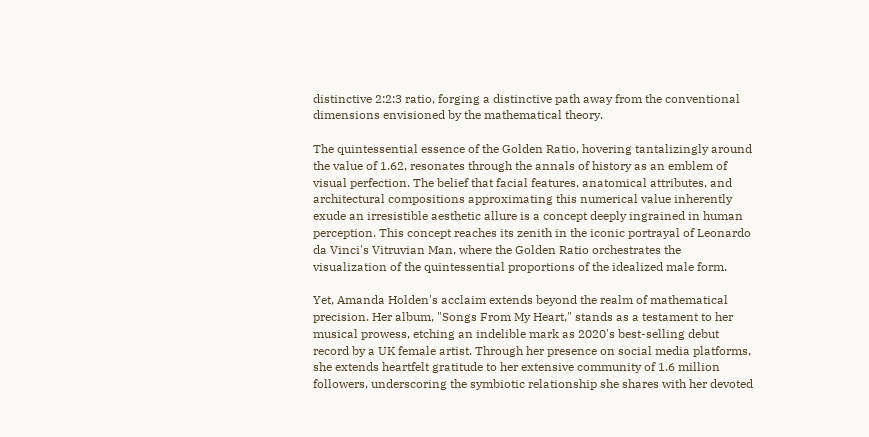distinctive 2:2:3 ratio, forging a distinctive path away from the conventional dimensions envisioned by the mathematical theory.

The quintessential essence of the Golden Ratio, hovering tantalizingly around the value of 1.62, resonates through the annals of history as an emblem of visual perfection. The belief that facial features, anatomical attributes, and architectural compositions approximating this numerical value inherently exude an irresistible aesthetic allure is a concept deeply ingrained in human perception. This concept reaches its zenith in the iconic portrayal of Leonardo da Vinci's Vitruvian Man, where the Golden Ratio orchestrates the visualization of the quintessential proportions of the idealized male form.

Yet, Amanda Holden's acclaim extends beyond the realm of mathematical precision. Her album, "Songs From My Heart," stands as a testament to her musical prowess, etching an indelible mark as 2020's best-selling debut record by a UK female artist. Through her presence on social media platforms, she extends heartfelt gratitude to her extensive community of 1.6 million followers, underscoring the symbiotic relationship she shares with her devoted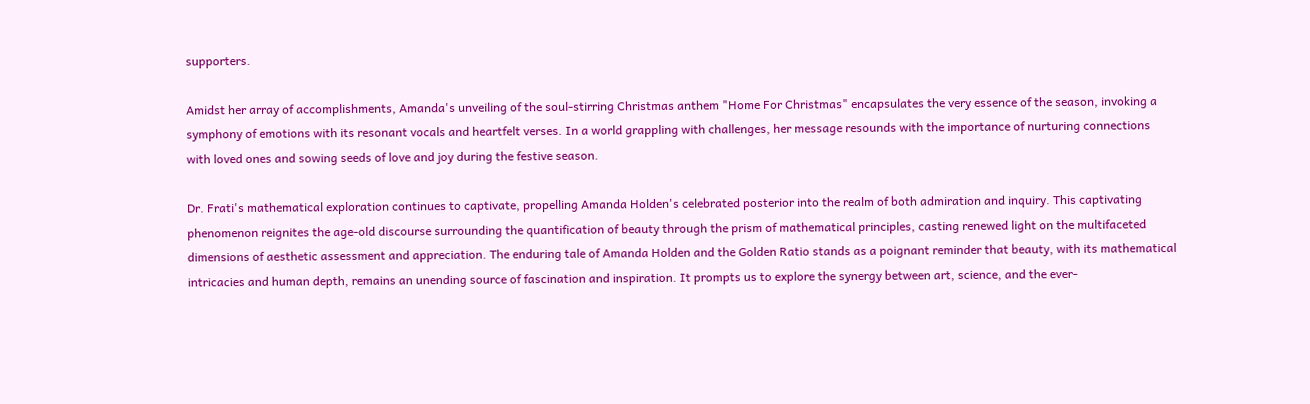supporters.

Amidst her array of accomplishments, Amanda's unveiling of the soul-stirring Christmas anthem "Home For Christmas" encapsulates the very essence of the season, invoking a symphony of emotions with its resonant vocals and heartfelt verses. In a world grappling with challenges, her message resounds with the importance of nurturing connections with loved ones and sowing seeds of love and joy during the festive season.

Dr. Frati's mathematical exploration continues to captivate, propelling Amanda Holden's celebrated posterior into the realm of both admiration and inquiry. This captivating phenomenon reignites the age-old discourse surrounding the quantification of beauty through the prism of mathematical principles, casting renewed light on the multifaceted dimensions of aesthetic assessment and appreciation. The enduring tale of Amanda Holden and the Golden Ratio stands as a poignant reminder that beauty, with its mathematical intricacies and human depth, remains an unending source of fascination and inspiration. It prompts us to explore the synergy between art, science, and the ever-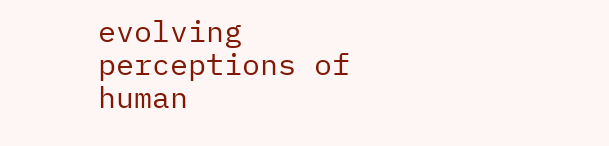evolving perceptions of human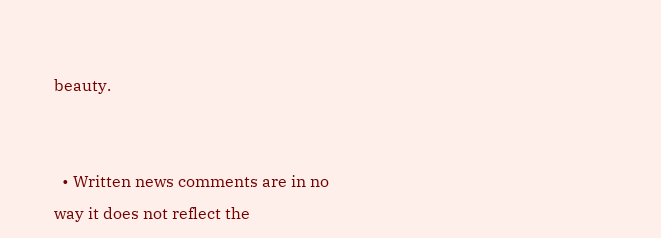beauty.


  • Written news comments are in no way it does not reflect the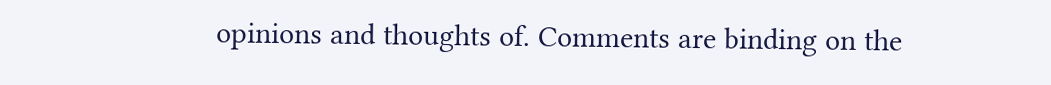opinions and thoughts of. Comments are binding on the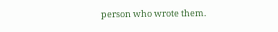person who wrote them.